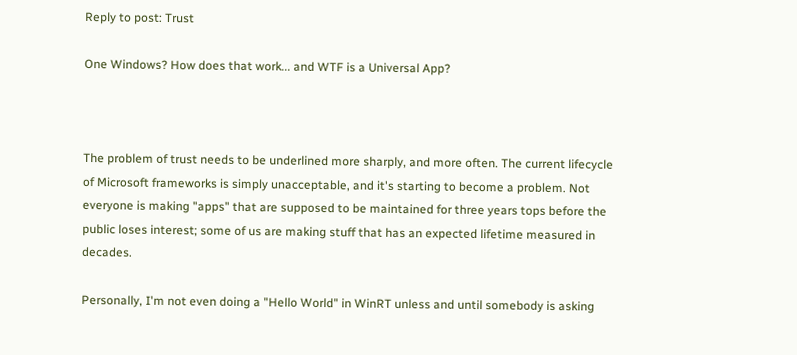Reply to post: Trust

One Windows? How does that work... and WTF is a Universal App?



The problem of trust needs to be underlined more sharply, and more often. The current lifecycle of Microsoft frameworks is simply unacceptable, and it's starting to become a problem. Not everyone is making "apps" that are supposed to be maintained for three years tops before the public loses interest; some of us are making stuff that has an expected lifetime measured in decades.

Personally, I'm not even doing a "Hello World" in WinRT unless and until somebody is asking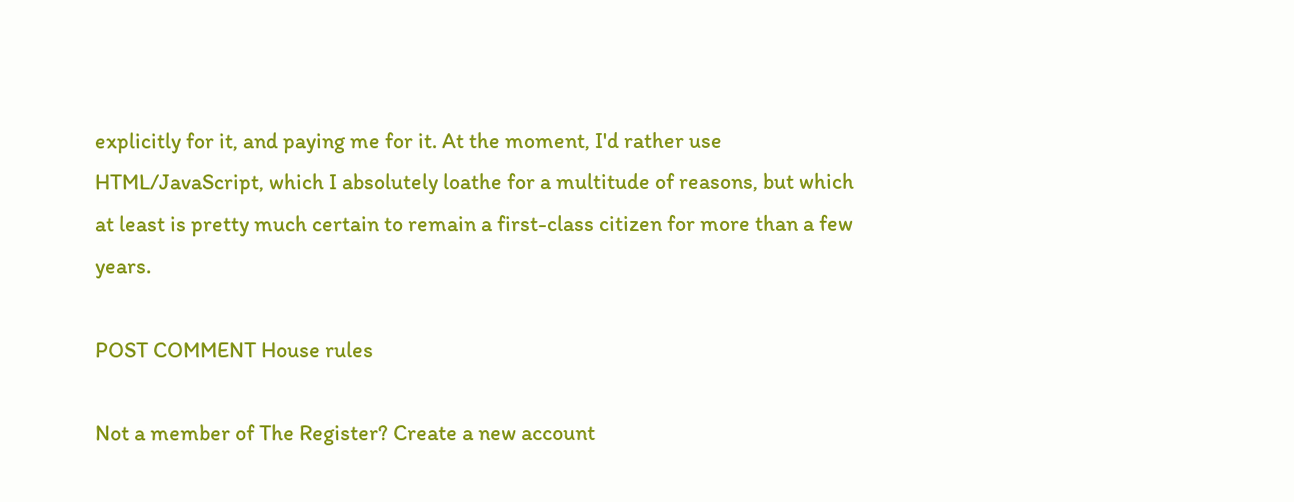explicitly for it, and paying me for it. At the moment, I'd rather use HTML/JavaScript, which I absolutely loathe for a multitude of reasons, but which at least is pretty much certain to remain a first-class citizen for more than a few years.

POST COMMENT House rules

Not a member of The Register? Create a new account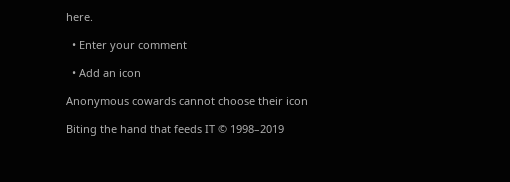here.

  • Enter your comment

  • Add an icon

Anonymous cowards cannot choose their icon

Biting the hand that feeds IT © 1998–2019